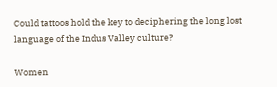Could tattoos hold the key to deciphering the long lost language of the Indus Valley culture?

Women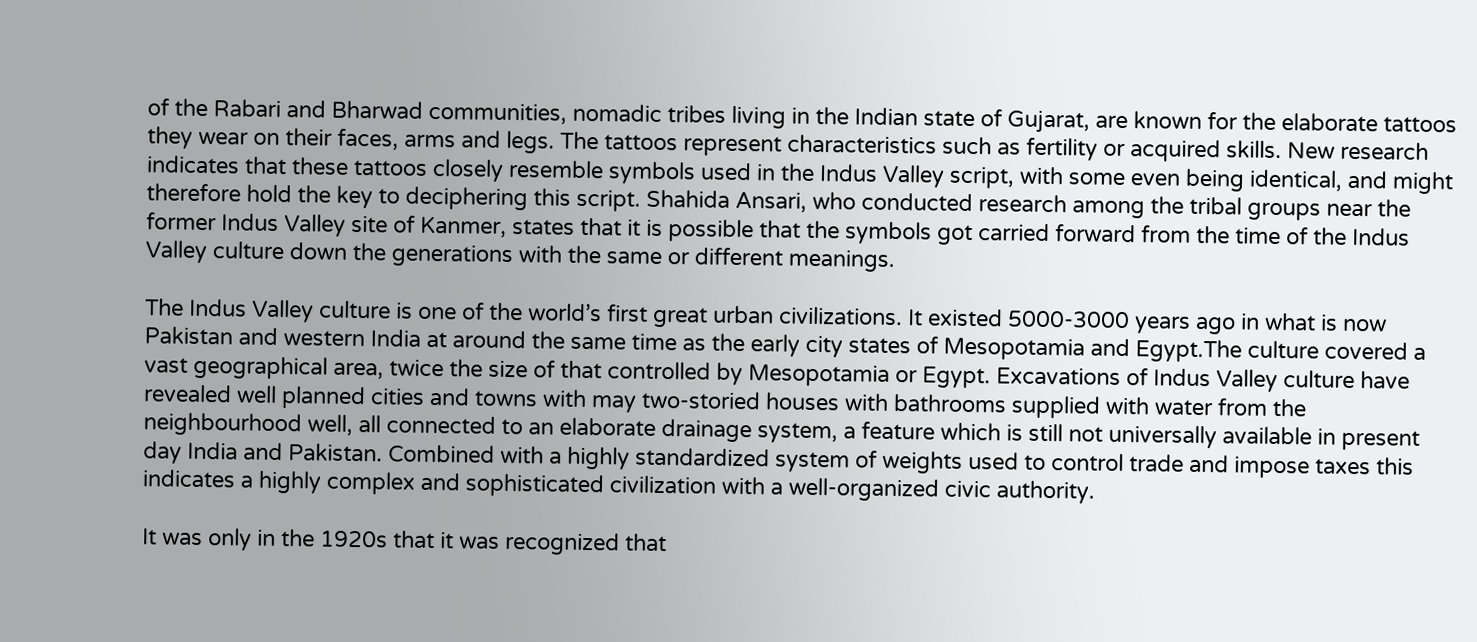of the Rabari and Bharwad communities, nomadic tribes living in the Indian state of Gujarat, are known for the elaborate tattoos they wear on their faces, arms and legs. The tattoos represent characteristics such as fertility or acquired skills. New research indicates that these tattoos closely resemble symbols used in the Indus Valley script, with some even being identical, and might therefore hold the key to deciphering this script. Shahida Ansari, who conducted research among the tribal groups near the former Indus Valley site of Kanmer, states that it is possible that the symbols got carried forward from the time of the Indus Valley culture down the generations with the same or different meanings.

The Indus Valley culture is one of the world’s first great urban civilizations. It existed 5000-3000 years ago in what is now Pakistan and western India at around the same time as the early city states of Mesopotamia and Egypt.The culture covered a vast geographical area, twice the size of that controlled by Mesopotamia or Egypt. Excavations of Indus Valley culture have revealed well planned cities and towns with may two-storied houses with bathrooms supplied with water from the neighbourhood well, all connected to an elaborate drainage system, a feature which is still not universally available in present day India and Pakistan. Combined with a highly standardized system of weights used to control trade and impose taxes this indicates a highly complex and sophisticated civilization with a well-organized civic authority.

It was only in the 1920s that it was recognized that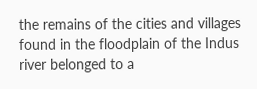the remains of the cities and villages found in the floodplain of the Indus river belonged to a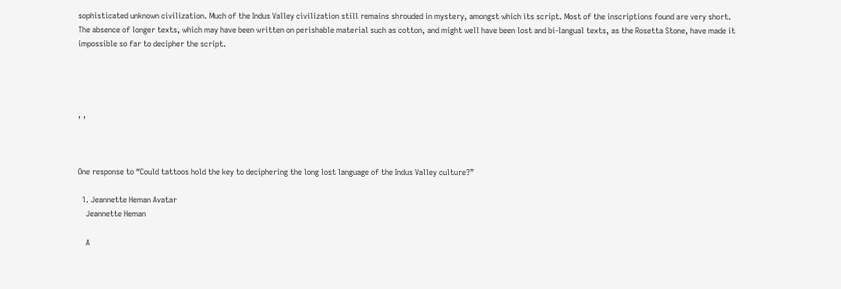sophisticated unknown civilization. Much of the Indus Valley civilization still remains shrouded in mystery, amongst which its script. Most of the inscriptions found are very short. The absence of longer texts, which may have been written on perishable material such as cotton, and might well have been lost and bi-langual texts, as the Rosetta Stone, have made it impossible so far to decipher the script.




, ,



One response to “Could tattoos hold the key to deciphering the long lost language of the Indus Valley culture?”

  1. Jeannette Heman Avatar
    Jeannette Heman

    A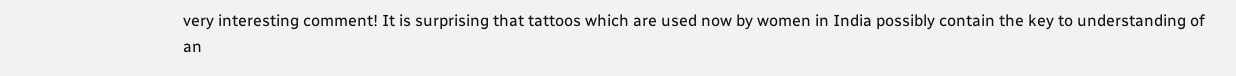very interesting comment! It is surprising that tattoos which are used now by women in India possibly contain the key to understanding of an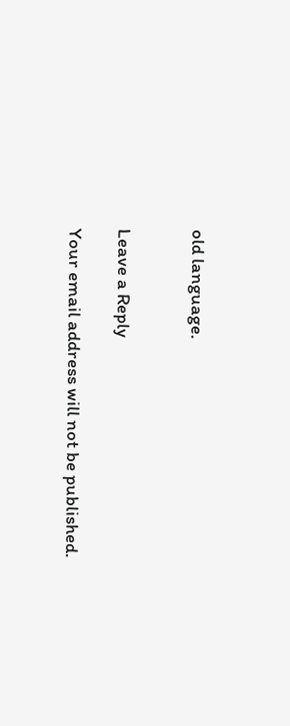old language.


Leave a Reply

Your email address will not be published.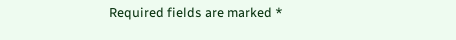Required fields are marked *